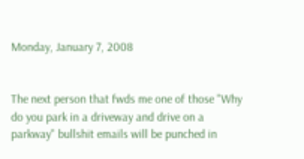Monday, January 7, 2008


The next person that fwds me one of those "Why do you park in a driveway and drive on a parkway" bullshit emails will be punched in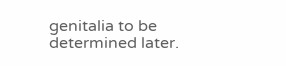genitalia to be determined later.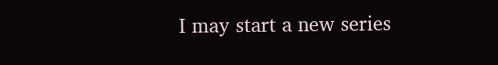I may start a new series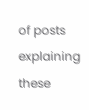of posts explaining these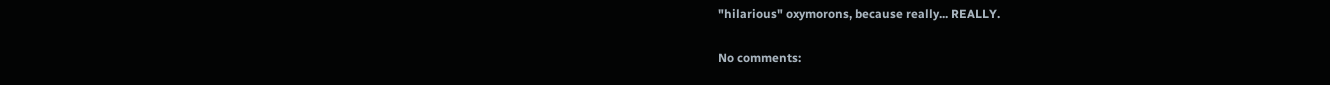"hilarious" oxymorons, because really... REALLY.

No comments: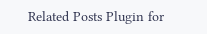Related Posts Plugin for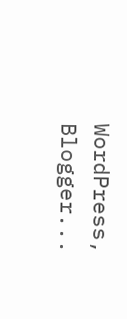WordPress, Blogger...